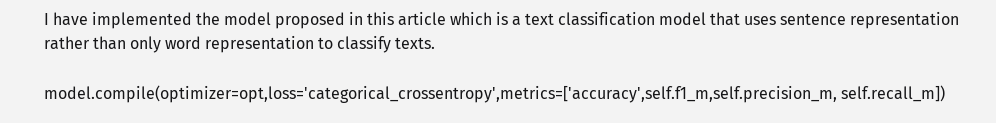I have implemented the model proposed in this article which is a text classification model that uses sentence representation rather than only word representation to classify texts.

model.compile(optimizer=opt,loss='categorical_crossentropy',metrics=['accuracy',self.f1_m,self.precision_m, self.recall_m])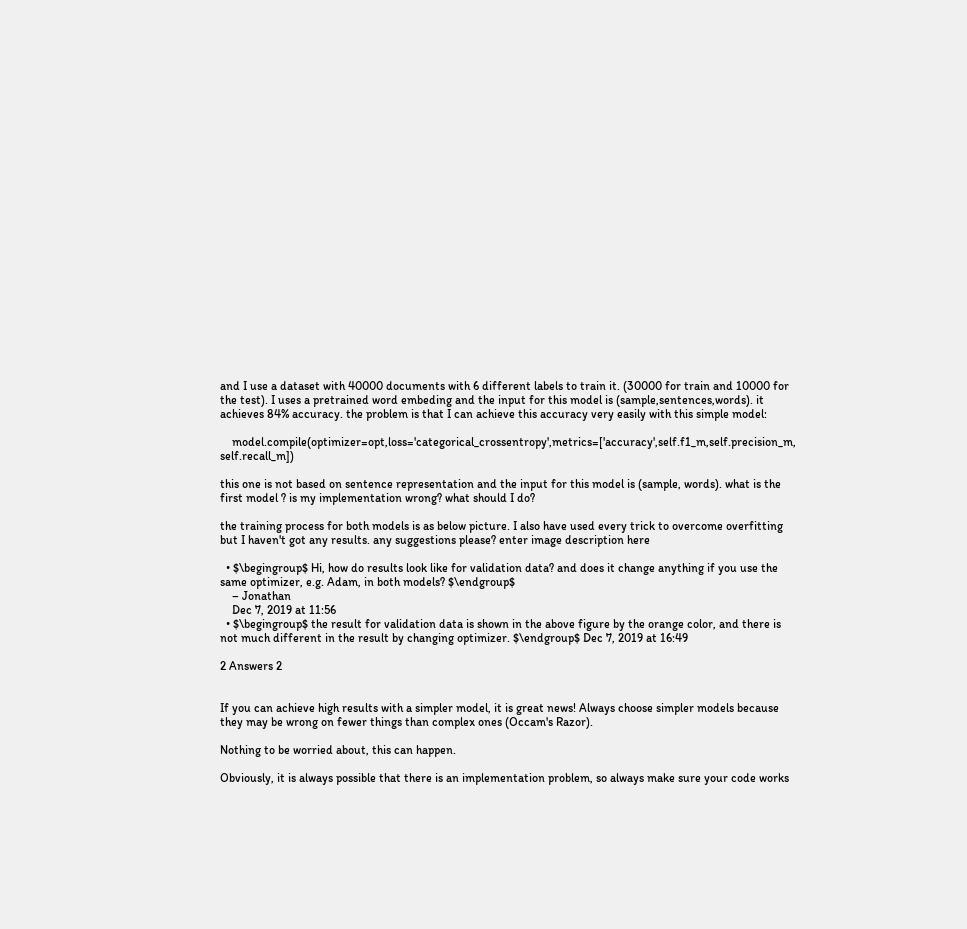and I use a dataset with 40000 documents with 6 different labels to train it. (30000 for train and 10000 for the test). I uses a pretrained word embeding and the input for this model is (sample,sentences,words). it achieves 84% accuracy. the problem is that I can achieve this accuracy very easily with this simple model:

    model.compile(optimizer=opt,loss='categorical_crossentropy',metrics=['accuracy',self.f1_m,self.precision_m, self.recall_m])

this one is not based on sentence representation and the input for this model is (sample, words). what is the first model ? is my implementation wrong? what should I do?

the training process for both models is as below picture. I also have used every trick to overcome overfitting but I haven't got any results. any suggestions please? enter image description here

  • $\begingroup$ Hi, how do results look like for validation data? and does it change anything if you use the same optimizer, e.g. Adam, in both models? $\endgroup$
    – Jonathan
    Dec 7, 2019 at 11:56
  • $\begingroup$ the result for validation data is shown in the above figure by the orange color, and there is not much different in the result by changing optimizer. $\endgroup$ Dec 7, 2019 at 16:49

2 Answers 2


If you can achieve high results with a simpler model, it is great news! Always choose simpler models because they may be wrong on fewer things than complex ones (Occam's Razor).

Nothing to be worried about, this can happen.

Obviously, it is always possible that there is an implementation problem, so always make sure your code works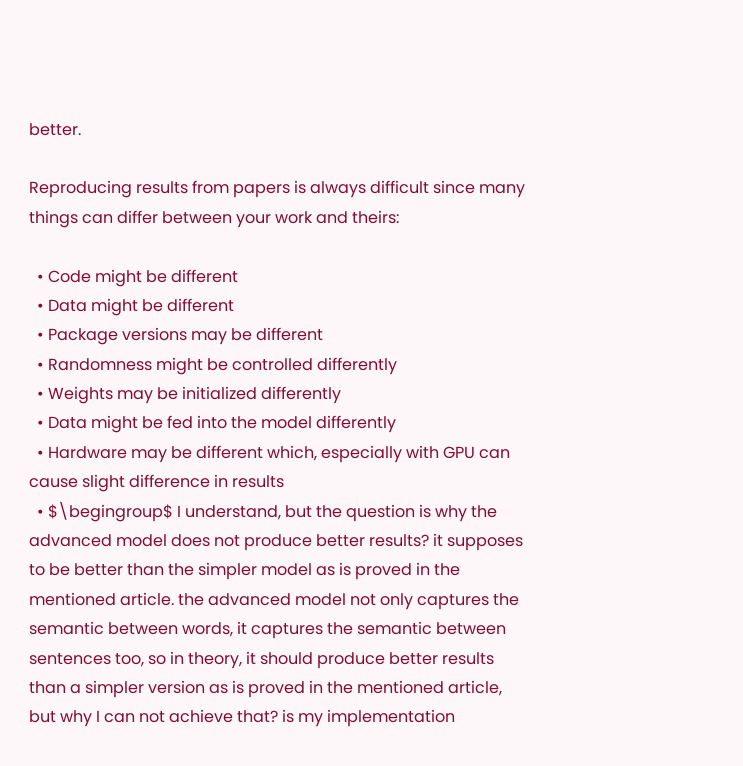better.

Reproducing results from papers is always difficult since many things can differ between your work and theirs:

  • Code might be different
  • Data might be different
  • Package versions may be different
  • Randomness might be controlled differently
  • Weights may be initialized differently
  • Data might be fed into the model differently
  • Hardware may be different which, especially with GPU can cause slight difference in results
  • $\begingroup$ I understand, but the question is why the advanced model does not produce better results? it supposes to be better than the simpler model as is proved in the mentioned article. the advanced model not only captures the semantic between words, it captures the semantic between sentences too, so in theory, it should produce better results than a simpler version as is proved in the mentioned article, but why I can not achieve that? is my implementation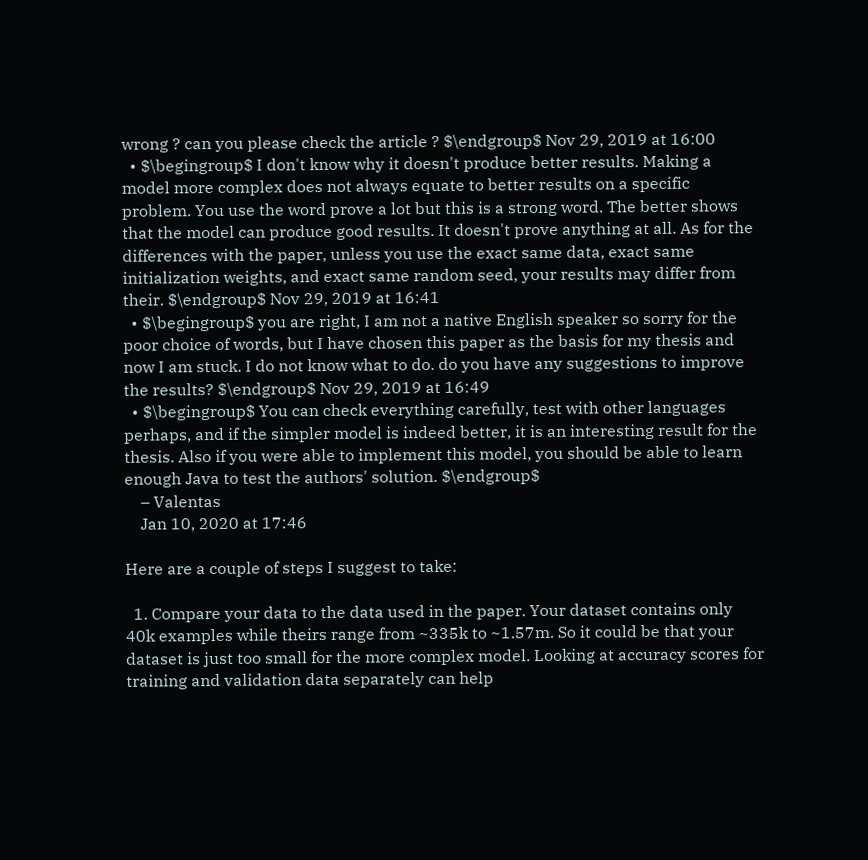wrong ? can you please check the article ? $\endgroup$ Nov 29, 2019 at 16:00
  • $\begingroup$ I don't know why it doesn't produce better results. Making a model more complex does not always equate to better results on a specific problem. You use the word prove a lot but this is a strong word. The better shows that the model can produce good results. It doesn't prove anything at all. As for the differences with the paper, unless you use the exact same data, exact same initialization weights, and exact same random seed, your results may differ from their. $\endgroup$ Nov 29, 2019 at 16:41
  • $\begingroup$ you are right, I am not a native English speaker so sorry for the poor choice of words, but I have chosen this paper as the basis for my thesis and now I am stuck. I do not know what to do. do you have any suggestions to improve the results? $\endgroup$ Nov 29, 2019 at 16:49
  • $\begingroup$ You can check everything carefully, test with other languages perhaps, and if the simpler model is indeed better, it is an interesting result for the thesis. Also if you were able to implement this model, you should be able to learn enough Java to test the authors' solution. $\endgroup$
    – Valentas
    Jan 10, 2020 at 17:46

Here are a couple of steps I suggest to take:

  1. Compare your data to the data used in the paper. Your dataset contains only 40k examples while theirs range from ~335k to ~1.57m. So it could be that your dataset is just too small for the more complex model. Looking at accuracy scores for training and validation data separately can help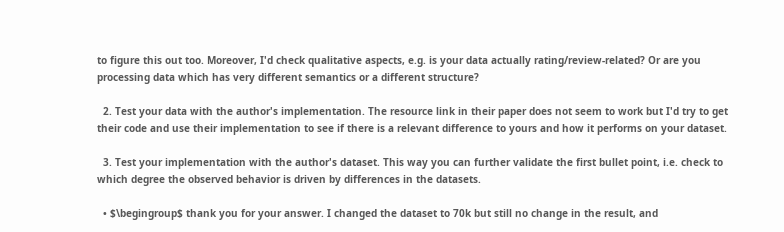to figure this out too. Moreover, I'd check qualitative aspects, e.g. is your data actually rating/review-related? Or are you processing data which has very different semantics or a different structure?

  2. Test your data with the author's implementation. The resource link in their paper does not seem to work but I'd try to get their code and use their implementation to see if there is a relevant difference to yours and how it performs on your dataset.

  3. Test your implementation with the author's dataset. This way you can further validate the first bullet point, i.e. check to which degree the observed behavior is driven by differences in the datasets.

  • $\begingroup$ thank you for your answer. I changed the dataset to 70k but still no change in the result, and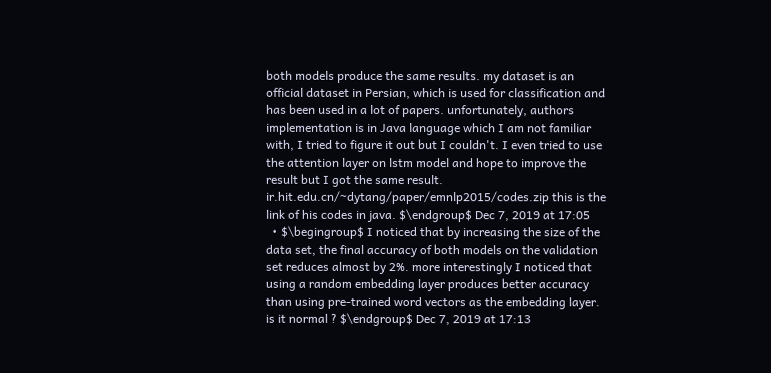both models produce the same results. my dataset is an official dataset in Persian, which is used for classification and has been used in a lot of papers. unfortunately, authors implementation is in Java language which I am not familiar with, I tried to figure it out but I couldn't. I even tried to use the attention layer on lstm model and hope to improve the result but I got the same result. ir.hit.edu.cn/~dytang/paper/emnlp2015/codes.zip this is the link of his codes in java. $\endgroup$ Dec 7, 2019 at 17:05
  • $\begingroup$ I noticed that by increasing the size of the data set, the final accuracy of both models on the validation set reduces almost by 2%. more interestingly I noticed that using a random embedding layer produces better accuracy than using pre-trained word vectors as the embedding layer. is it normal ? $\endgroup$ Dec 7, 2019 at 17:13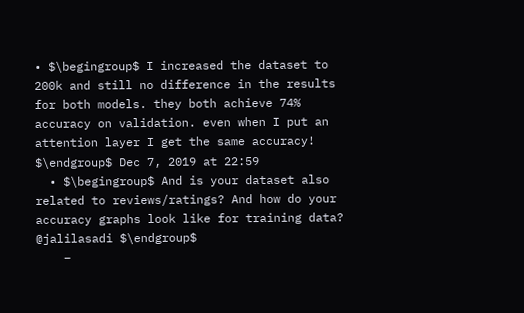• $\begingroup$ I increased the dataset to 200k and still no difference in the results for both models. they both achieve 74% accuracy on validation. even when I put an attention layer I get the same accuracy! $\endgroup$ Dec 7, 2019 at 22:59
  • $\begingroup$ And is your dataset also related to reviews/ratings? And how do your accuracy graphs look like for training data? @jalilasadi $\endgroup$
    –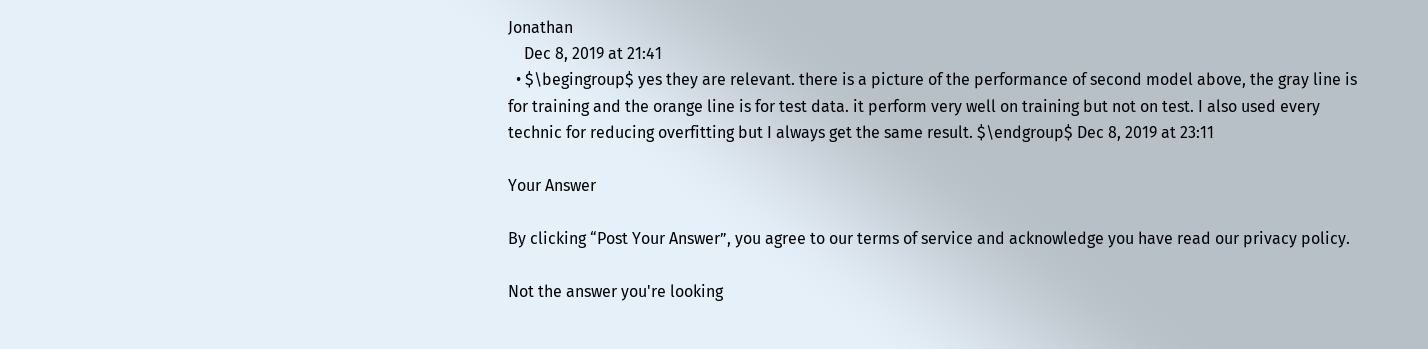Jonathan
    Dec 8, 2019 at 21:41
  • $\begingroup$ yes they are relevant. there is a picture of the performance of second model above, the gray line is for training and the orange line is for test data. it perform very well on training but not on test. I also used every technic for reducing overfitting but I always get the same result. $\endgroup$ Dec 8, 2019 at 23:11

Your Answer

By clicking “Post Your Answer”, you agree to our terms of service and acknowledge you have read our privacy policy.

Not the answer you're looking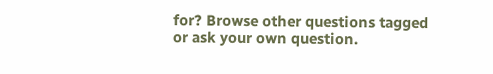for? Browse other questions tagged or ask your own question.